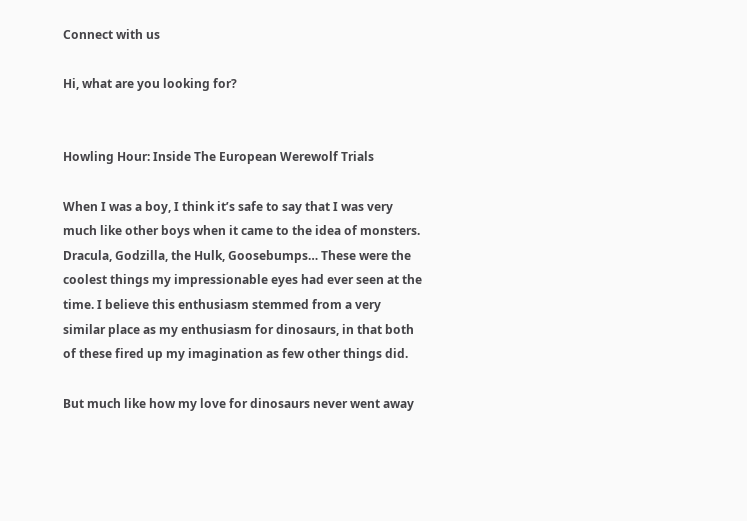Connect with us

Hi, what are you looking for?


Howling Hour: Inside The European Werewolf Trials

When I was a boy, I think it’s safe to say that I was very much like other boys when it came to the idea of monsters. Dracula, Godzilla, the Hulk, Goosebumps… These were the coolest things my impressionable eyes had ever seen at the time. I believe this enthusiasm stemmed from a very similar place as my enthusiasm for dinosaurs, in that both of these fired up my imagination as few other things did.

But much like how my love for dinosaurs never went away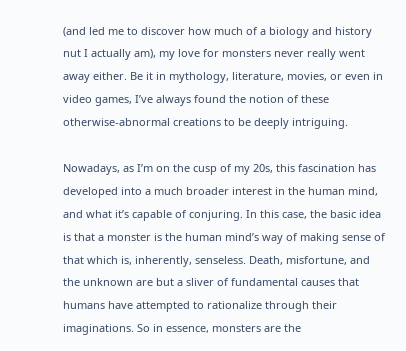(and led me to discover how much of a biology and history nut I actually am), my love for monsters never really went away either. Be it in mythology, literature, movies, or even in video games, I’ve always found the notion of these otherwise-abnormal creations to be deeply intriguing.

Nowadays, as I’m on the cusp of my 20s, this fascination has developed into a much broader interest in the human mind, and what it’s capable of conjuring. In this case, the basic idea is that a monster is the human mind’s way of making sense of that which is, inherently, senseless. Death, misfortune, and the unknown are but a sliver of fundamental causes that humans have attempted to rationalize through their imaginations. So in essence, monsters are the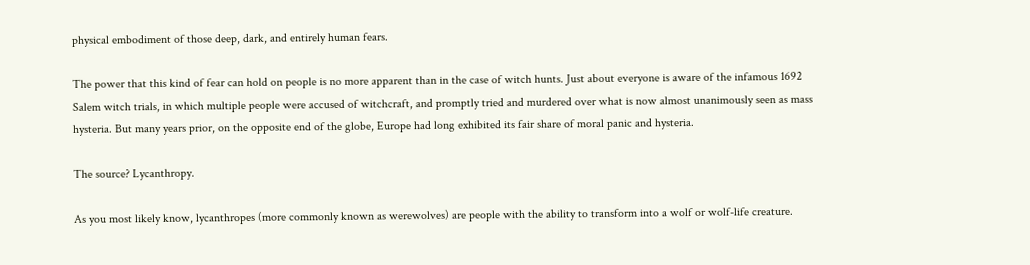physical embodiment of those deep, dark, and entirely human fears.

The power that this kind of fear can hold on people is no more apparent than in the case of witch hunts. Just about everyone is aware of the infamous 1692 Salem witch trials, in which multiple people were accused of witchcraft, and promptly tried and murdered over what is now almost unanimously seen as mass hysteria. But many years prior, on the opposite end of the globe, Europe had long exhibited its fair share of moral panic and hysteria.

The source? Lycanthropy.

As you most likely know, lycanthropes (more commonly known as werewolves) are people with the ability to transform into a wolf or wolf-life creature.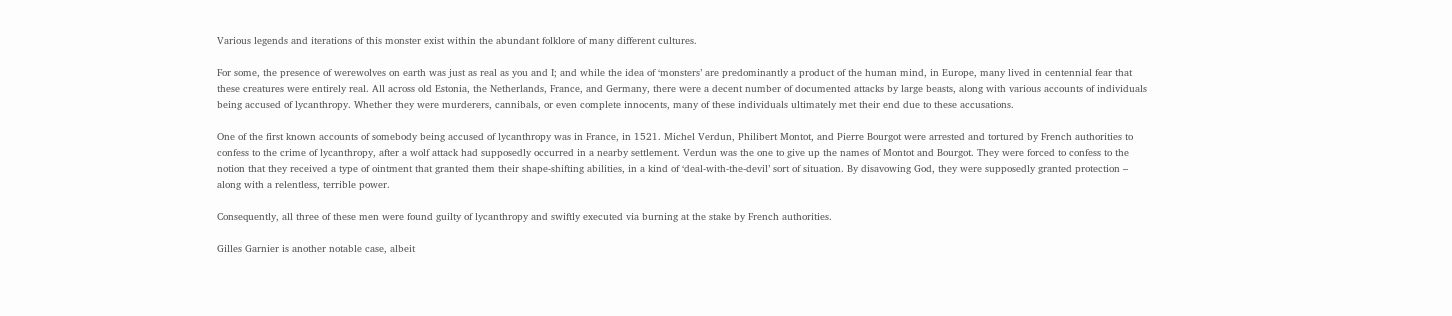Various legends and iterations of this monster exist within the abundant folklore of many different cultures.

For some, the presence of werewolves on earth was just as real as you and I; and while the idea of ‘monsters’ are predominantly a product of the human mind, in Europe, many lived in centennial fear that these creatures were entirely real. All across old Estonia, the Netherlands, France, and Germany, there were a decent number of documented attacks by large beasts, along with various accounts of individuals being accused of lycanthropy. Whether they were murderers, cannibals, or even complete innocents, many of these individuals ultimately met their end due to these accusations.

One of the first known accounts of somebody being accused of lycanthropy was in France, in 1521. Michel Verdun, Philibert Montot, and Pierre Bourgot were arrested and tortured by French authorities to confess to the crime of lycanthropy, after a wolf attack had supposedly occurred in a nearby settlement. Verdun was the one to give up the names of Montot and Bourgot. They were forced to confess to the notion that they received a type of ointment that granted them their shape-shifting abilities, in a kind of ‘deal-with-the-devil’ sort of situation. By disavowing God, they were supposedly granted protection – along with a relentless, terrible power.

Consequently, all three of these men were found guilty of lycanthropy and swiftly executed via burning at the stake by French authorities.

Gilles Garnier is another notable case, albeit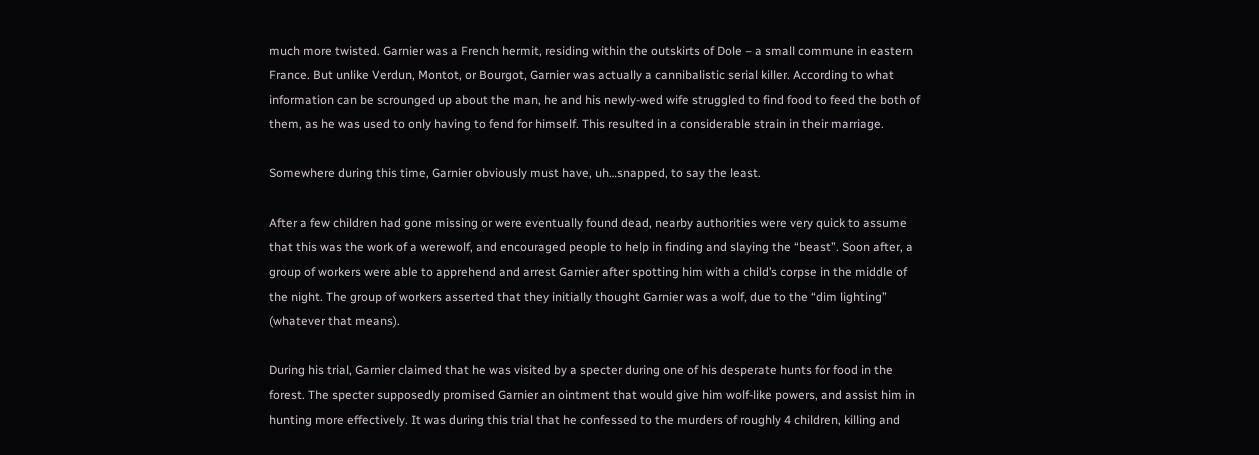much more twisted. Garnier was a French hermit, residing within the outskirts of Dole – a small commune in eastern France. But unlike Verdun, Montot, or Bourgot, Garnier was actually a cannibalistic serial killer. According to what information can be scrounged up about the man, he and his newly-wed wife struggled to find food to feed the both of them, as he was used to only having to fend for himself. This resulted in a considerable strain in their marriage.

Somewhere during this time, Garnier obviously must have, uh…snapped, to say the least.

After a few children had gone missing or were eventually found dead, nearby authorities were very quick to assume that this was the work of a werewolf, and encouraged people to help in finding and slaying the “beast”. Soon after, a group of workers were able to apprehend and arrest Garnier after spotting him with a child’s corpse in the middle of the night. The group of workers asserted that they initially thought Garnier was a wolf, due to the “dim lighting” (whatever that means).

During his trial, Garnier claimed that he was visited by a specter during one of his desperate hunts for food in the forest. The specter supposedly promised Garnier an ointment that would give him wolf-like powers, and assist him in hunting more effectively. It was during this trial that he confessed to the murders of roughly 4 children, killing and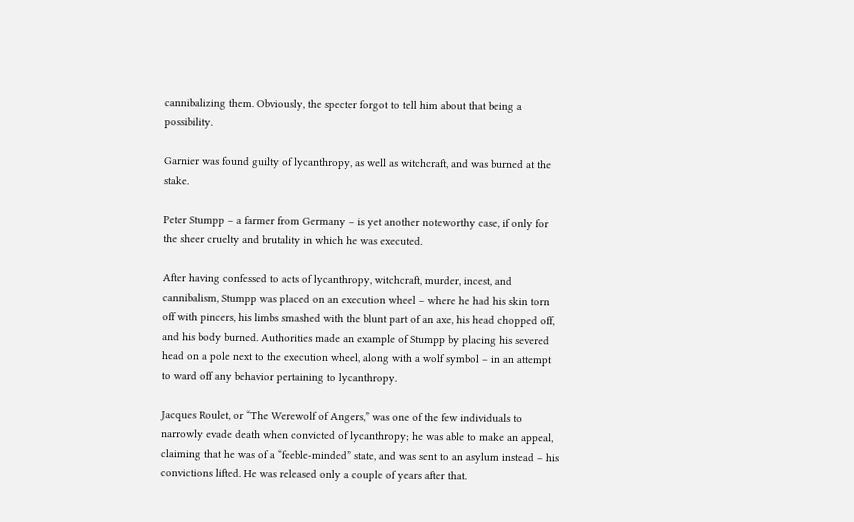cannibalizing them. Obviously, the specter forgot to tell him about that being a possibility.

Garnier was found guilty of lycanthropy, as well as witchcraft, and was burned at the stake.

Peter Stumpp – a farmer from Germany – is yet another noteworthy case, if only for the sheer cruelty and brutality in which he was executed.

After having confessed to acts of lycanthropy, witchcraft, murder, incest, and cannibalism, Stumpp was placed on an execution wheel – where he had his skin torn off with pincers, his limbs smashed with the blunt part of an axe, his head chopped off, and his body burned. Authorities made an example of Stumpp by placing his severed head on a pole next to the execution wheel, along with a wolf symbol – in an attempt to ward off any behavior pertaining to lycanthropy.

Jacques Roulet, or “The Werewolf of Angers,” was one of the few individuals to narrowly evade death when convicted of lycanthropy; he was able to make an appeal, claiming that he was of a “feeble-minded” state, and was sent to an asylum instead – his convictions lifted. He was released only a couple of years after that.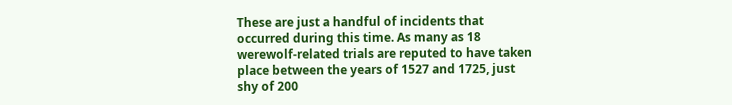These are just a handful of incidents that occurred during this time. As many as 18 werewolf-related trials are reputed to have taken place between the years of 1527 and 1725, just shy of 200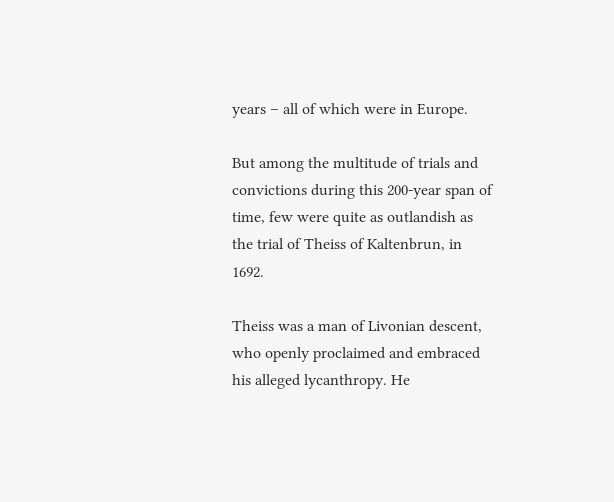years – all of which were in Europe.

But among the multitude of trials and convictions during this 200-year span of time, few were quite as outlandish as the trial of Theiss of Kaltenbrun, in 1692.

Theiss was a man of Livonian descent, who openly proclaimed and embraced his alleged lycanthropy. He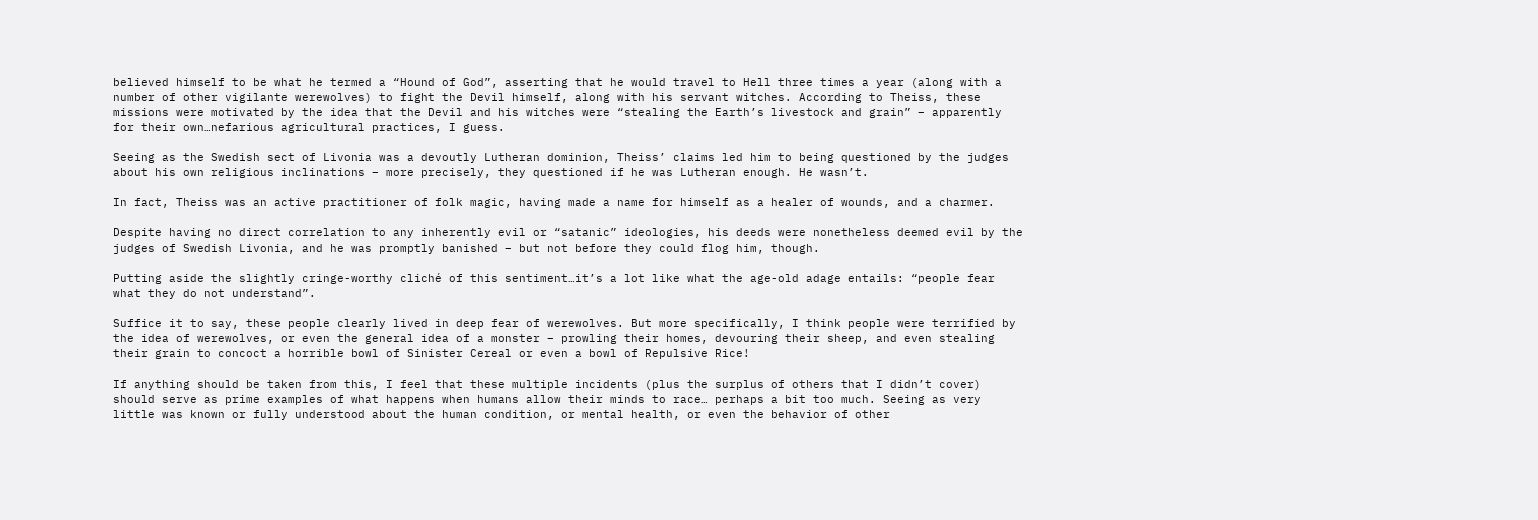believed himself to be what he termed a “Hound of God”, asserting that he would travel to Hell three times a year (along with a number of other vigilante werewolves) to fight the Devil himself, along with his servant witches. According to Theiss, these missions were motivated by the idea that the Devil and his witches were “stealing the Earth’s livestock and grain” – apparently for their own…nefarious agricultural practices, I guess.

Seeing as the Swedish sect of Livonia was a devoutly Lutheran dominion, Theiss’ claims led him to being questioned by the judges about his own religious inclinations – more precisely, they questioned if he was Lutheran enough. He wasn’t.

In fact, Theiss was an active practitioner of folk magic, having made a name for himself as a healer of wounds, and a charmer.

Despite having no direct correlation to any inherently evil or “satanic” ideologies, his deeds were nonetheless deemed evil by the judges of Swedish Livonia, and he was promptly banished – but not before they could flog him, though.

Putting aside the slightly cringe-worthy cliché of this sentiment…it’s a lot like what the age-old adage entails: “people fear what they do not understand”.

Suffice it to say, these people clearly lived in deep fear of werewolves. But more specifically, I think people were terrified by the idea of werewolves, or even the general idea of a monster – prowling their homes, devouring their sheep, and even stealing their grain to concoct a horrible bowl of Sinister Cereal or even a bowl of Repulsive Rice!

If anything should be taken from this, I feel that these multiple incidents (plus the surplus of others that I didn’t cover) should serve as prime examples of what happens when humans allow their minds to race… perhaps a bit too much. Seeing as very little was known or fully understood about the human condition, or mental health, or even the behavior of other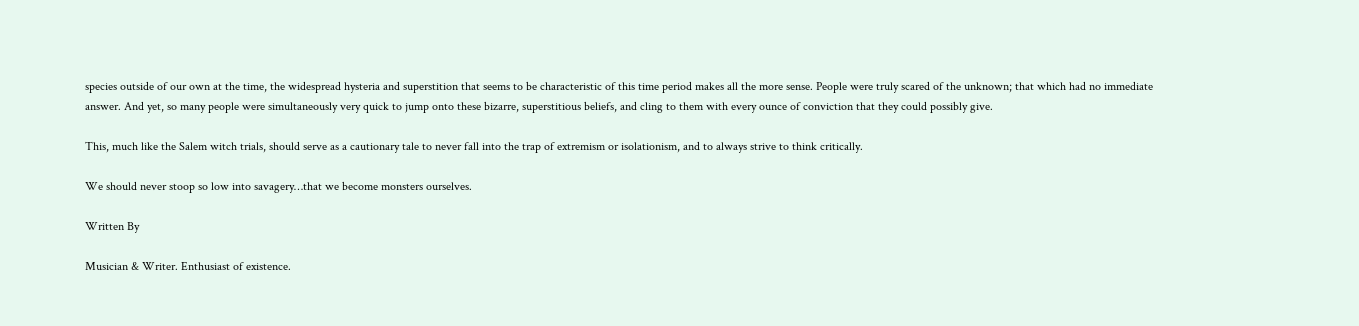species outside of our own at the time, the widespread hysteria and superstition that seems to be characteristic of this time period makes all the more sense. People were truly scared of the unknown; that which had no immediate answer. And yet, so many people were simultaneously very quick to jump onto these bizarre, superstitious beliefs, and cling to them with every ounce of conviction that they could possibly give.

This, much like the Salem witch trials, should serve as a cautionary tale to never fall into the trap of extremism or isolationism, and to always strive to think critically.

We should never stoop so low into savagery…that we become monsters ourselves.

Written By

Musician & Writer. Enthusiast of existence.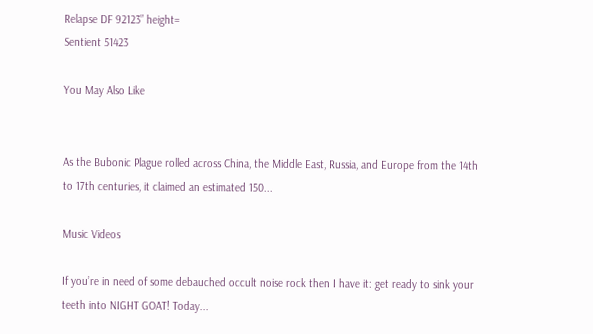Relapse DF 92123” height=
Sentient 51423

You May Also Like


As the Bubonic Plague rolled across China, the Middle East, Russia, and Europe from the 14th to 17th centuries, it claimed an estimated 150...

Music Videos

If you’re in need of some debauched occult noise rock then I have it: get ready to sink your teeth into NIGHT GOAT! Today...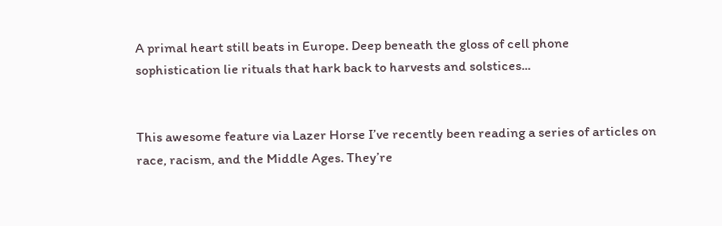A primal heart still beats in Europe. Deep beneath the gloss of cell phone sophistication lie rituals that hark back to harvests and solstices...


This awesome feature via Lazer Horse I’ve recently been reading a series of articles on race, racism, and the Middle Ages. They’re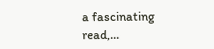a fascinating read,...